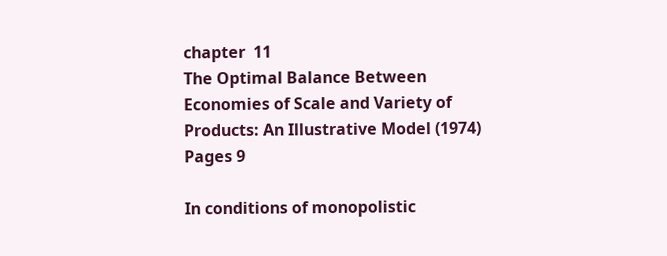chapter  11
The Optimal Balance Between Economies of Scale and Variety of Products: An Illustrative Model (1974)
Pages 9

In conditions of monopolistic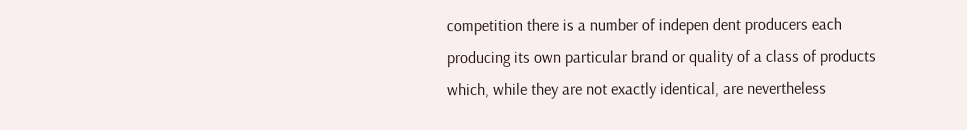competition there is a number of indepen dent producers each producing its own particular brand or quality of a class of products which, while they are not exactly identical, are nevertheless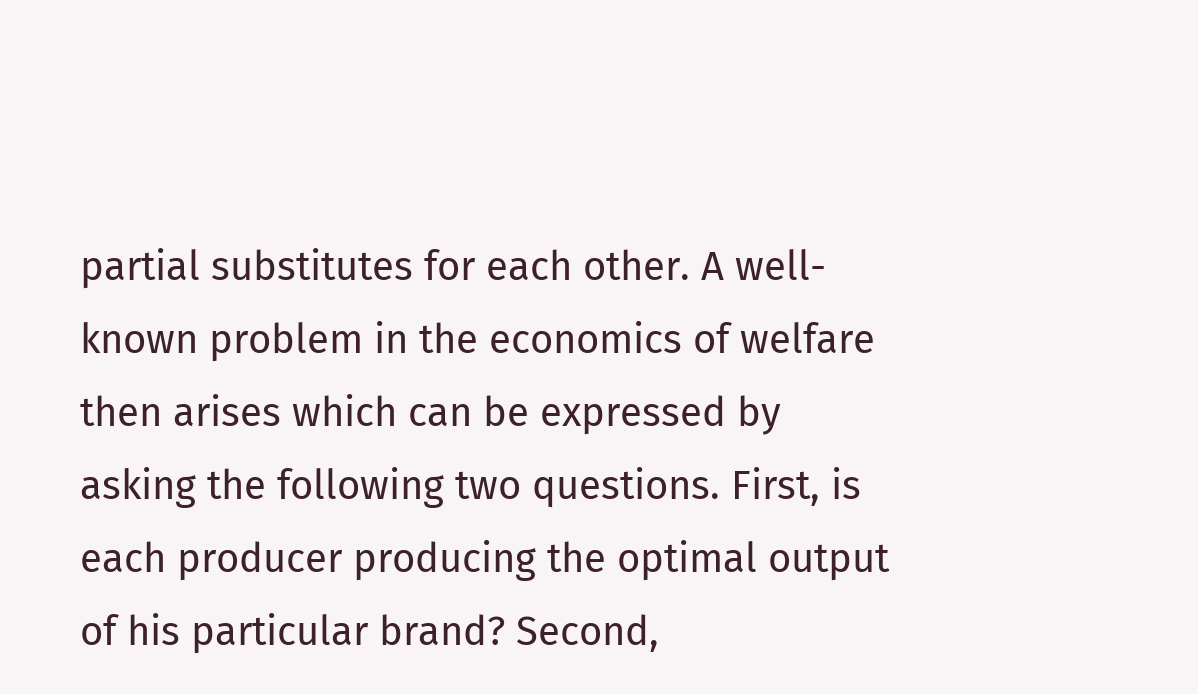partial substitutes for each other. A well-known problem in the economics of welfare then arises which can be expressed by asking the following two questions. First, is each producer producing the optimal output of his particular brand? Second,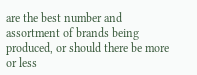are the best number and assortment of brands being produced, or should there be more or less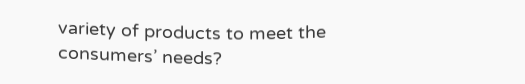variety of products to meet the consumers’ needs?